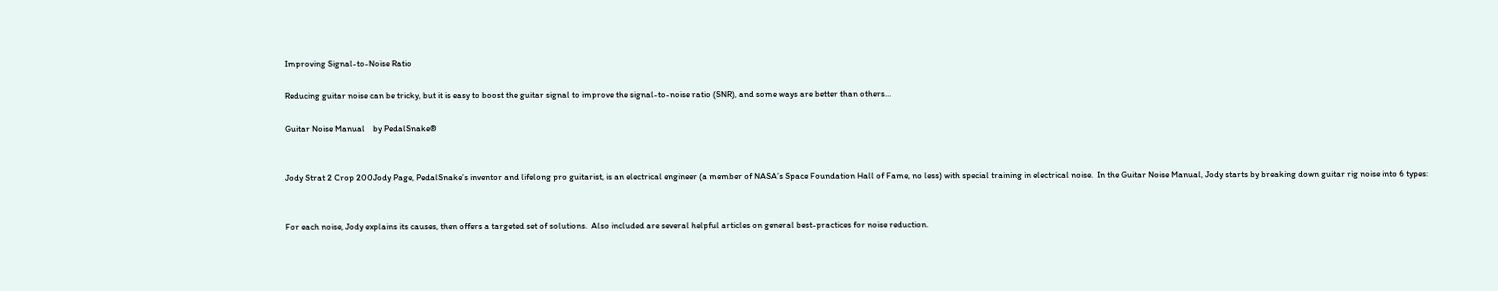Improving Signal-to-Noise Ratio

Reducing guitar noise can be tricky, but it is easy to boost the guitar signal to improve the signal-to-noise ratio (SNR), and some ways are better than others…

Guitar Noise Manual    by PedalSnake®


Jody Strat 2 Crop 200Jody Page, PedalSnake’s inventor and lifelong pro guitarist, is an electrical engineer (a member of NASA’s Space Foundation Hall of Fame, no less) with special training in electrical noise.  In the Guitar Noise Manual, Jody starts by breaking down guitar rig noise into 6 types:


For each noise, Jody explains its causes, then offers a targeted set of solutions.  Also included are several helpful articles on general best-practices for noise reduction.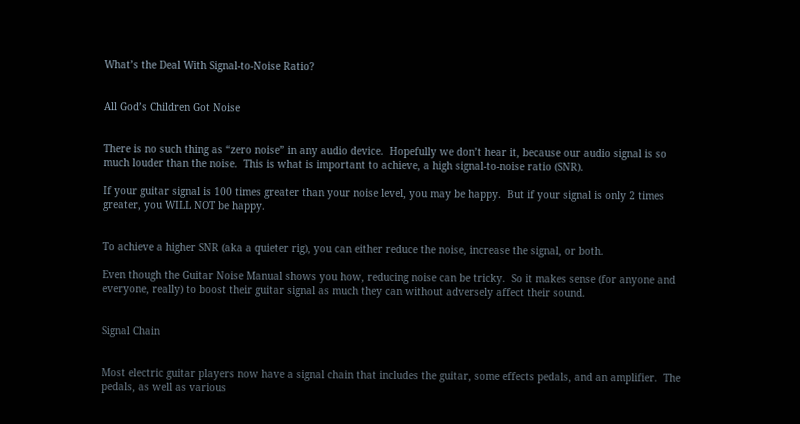What’s the Deal With Signal-to-Noise Ratio?


All God’s Children Got Noise


There is no such thing as “zero noise” in any audio device.  Hopefully we don’t hear it, because our audio signal is so much louder than the noise.  This is what is important to achieve, a high signal-to-noise ratio (SNR).

If your guitar signal is 100 times greater than your noise level, you may be happy.  But if your signal is only 2 times greater, you WILL NOT be happy.


To achieve a higher SNR (aka a quieter rig), you can either reduce the noise, increase the signal, or both.

Even though the Guitar Noise Manual shows you how, reducing noise can be tricky.  So it makes sense (for anyone and everyone, really) to boost their guitar signal as much they can without adversely affect their sound.


Signal Chain


Most electric guitar players now have a signal chain that includes the guitar, some effects pedals, and an amplifier.  The pedals, as well as various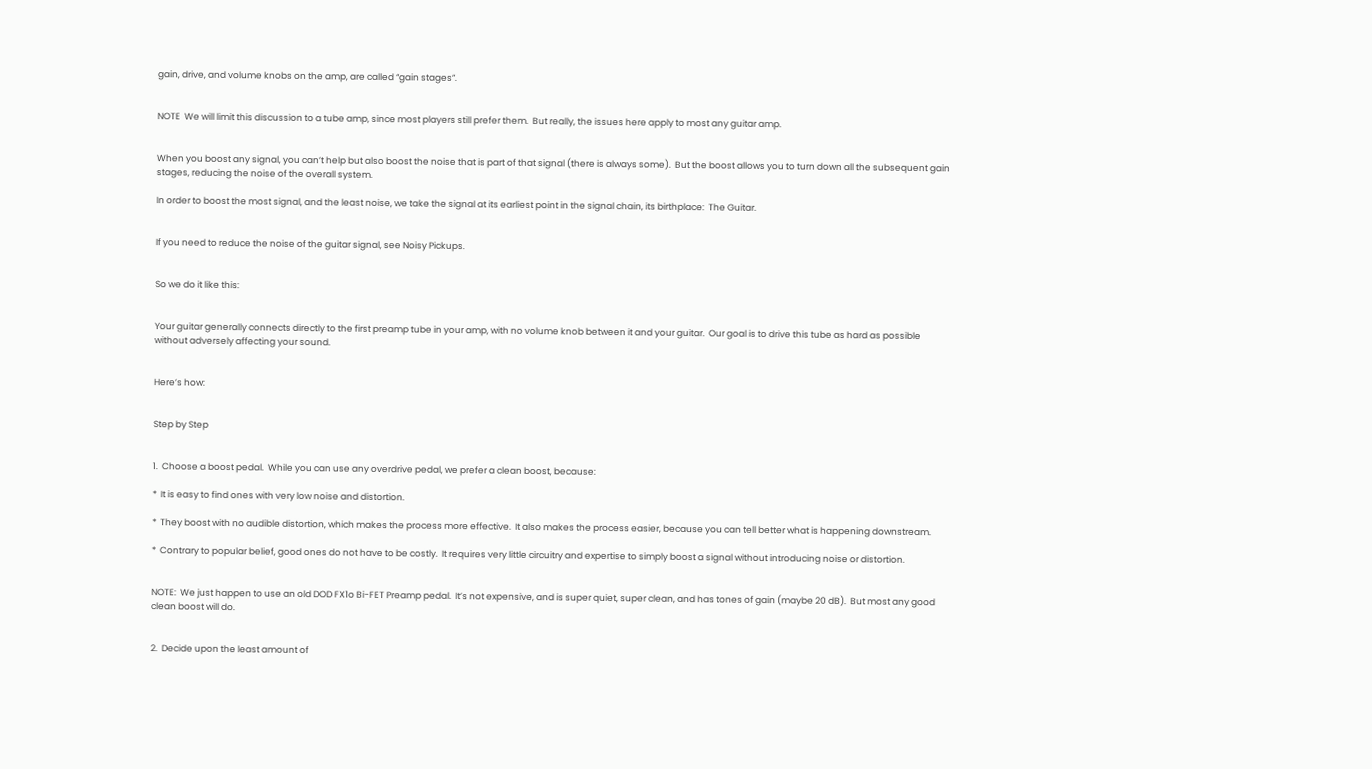gain, drive, and volume knobs on the amp, are called “gain stages”.


NOTE  We will limit this discussion to a tube amp, since most players still prefer them.  But really, the issues here apply to most any guitar amp.


When you boost any signal, you can’t help but also boost the noise that is part of that signal (there is always some).  But the boost allows you to turn down all the subsequent gain stages, reducing the noise of the overall system.

In order to boost the most signal, and the least noise, we take the signal at its earliest point in the signal chain, its birthplace:  The Guitar.


If you need to reduce the noise of the guitar signal, see Noisy Pickups.


So we do it like this:


Your guitar generally connects directly to the first preamp tube in your amp, with no volume knob between it and your guitar.  Our goal is to drive this tube as hard as possible without adversely affecting your sound.


Here’s how:


Step by Step


1.  Choose a boost pedal.  While you can use any overdrive pedal, we prefer a clean boost, because:

*  It is easy to find ones with very low noise and distortion.

*  They boost with no audible distortion, which makes the process more effective.  It also makes the process easier, because you can tell better what is happening downstream.

*  Contrary to popular belief, good ones do not have to be costly.  It requires very little circuitry and expertise to simply boost a signal without introducing noise or distortion.


NOTE:  We just happen to use an old DOD FX1o Bi-FET Preamp pedal.  It’s not expensive, and is super quiet, super clean, and has tones of gain (maybe 20 dB).  But most any good clean boost will do.


2.  Decide upon the least amount of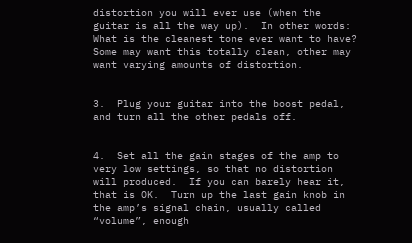distortion you will ever use (when the guitar is all the way up).  In other words:  What is the cleanest tone ever want to have?  Some may want this totally clean, other may want varying amounts of distortion.


3.  Plug your guitar into the boost pedal, and turn all the other pedals off.


4.  Set all the gain stages of the amp to very low settings, so that no distortion will produced.  If you can barely hear it, that is OK.  Turn up the last gain knob in the amp’s signal chain, usually called “volume”, enough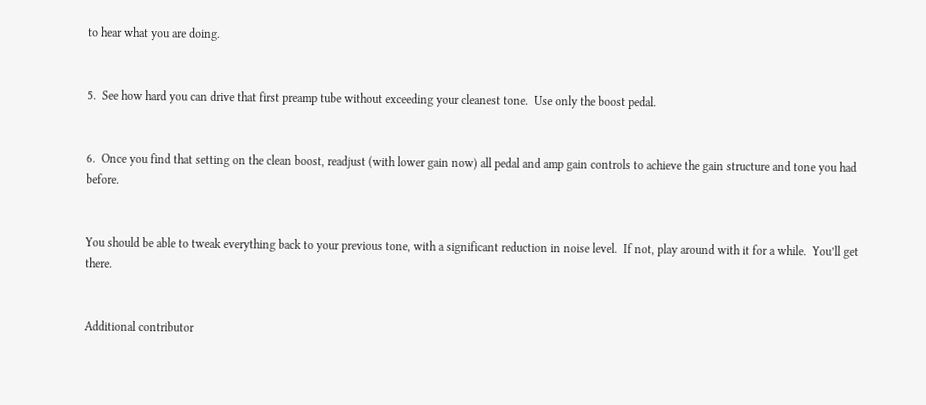to hear what you are doing.


5.  See how hard you can drive that first preamp tube without exceeding your cleanest tone.  Use only the boost pedal.


6.  Once you find that setting on the clean boost, readjust (with lower gain now) all pedal and amp gain controls to achieve the gain structure and tone you had before.


You should be able to tweak everything back to your previous tone, with a significant reduction in noise level.  If not, play around with it for a while.  You’ll get there.


Additional contributor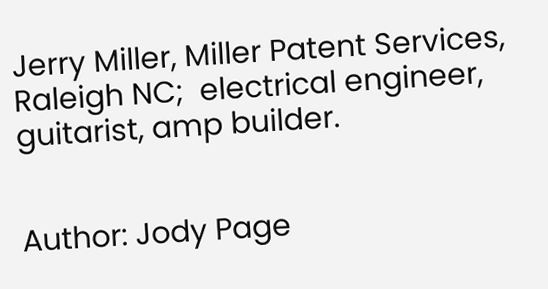Jerry Miller, Miller Patent Services, Raleigh NC;  electrical engineer, guitarist, amp builder.


Author: Jody Page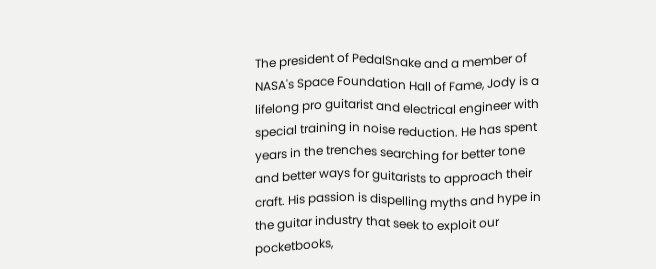The president of PedalSnake and a member of NASA's Space Foundation Hall of Fame, Jody is a lifelong pro guitarist and electrical engineer with special training in noise reduction. He has spent years in the trenches searching for better tone and better ways for guitarists to approach their craft. His passion is dispelling myths and hype in the guitar industry that seek to exploit our pocketbooks,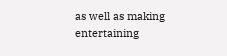as well as making entertaining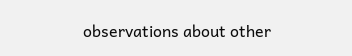observations about other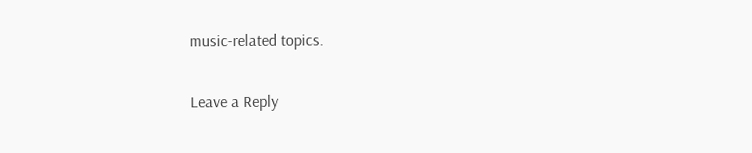music-related topics.

Leave a Reply